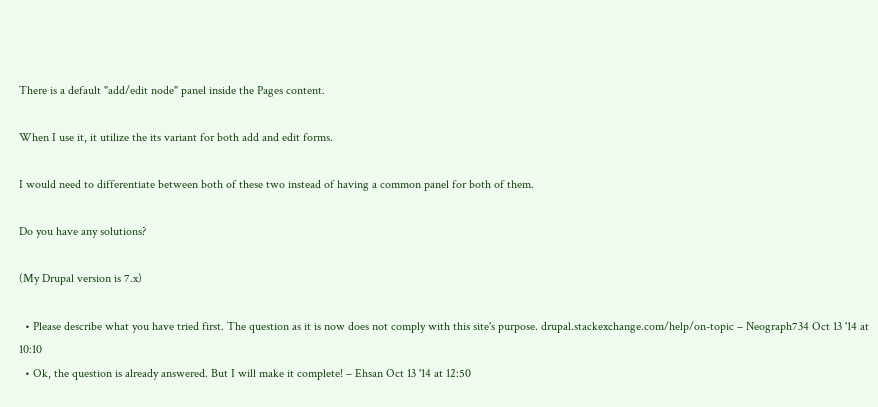There is a default "add/edit node" panel inside the Pages content.

When I use it, it utilize the its variant for both add and edit forms.

I would need to differentiate between both of these two instead of having a common panel for both of them.

Do you have any solutions?

(My Drupal version is 7.x)

  • Please describe what you have tried first. The question as it is now does not comply with this site's purpose. drupal.stackexchange.com/help/on-topic – Neograph734 Oct 13 '14 at 10:10
  • Ok, the question is already answered. But I will make it complete! – Ehsan Oct 13 '14 at 12:50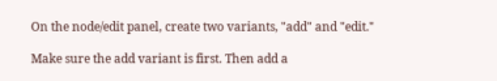On the node/edit panel, create two variants, "add" and "edit."

Make sure the add variant is first. Then add a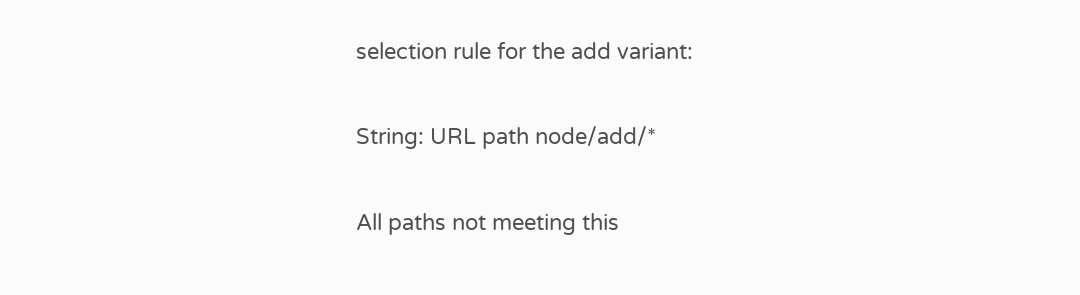selection rule for the add variant:

String: URL path node/add/*

All paths not meeting this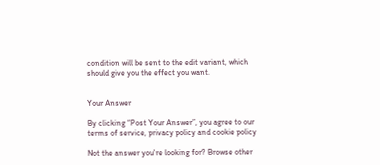condition will be sent to the edit variant, which should give you the effect you want.


Your Answer

By clicking “Post Your Answer”, you agree to our terms of service, privacy policy and cookie policy

Not the answer you're looking for? Browse other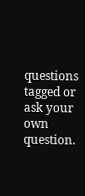questions tagged or ask your own question.